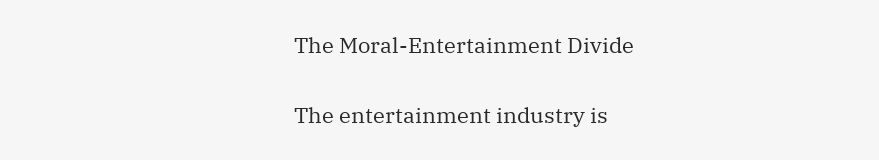The Moral-Entertainment Divide

The entertainment industry is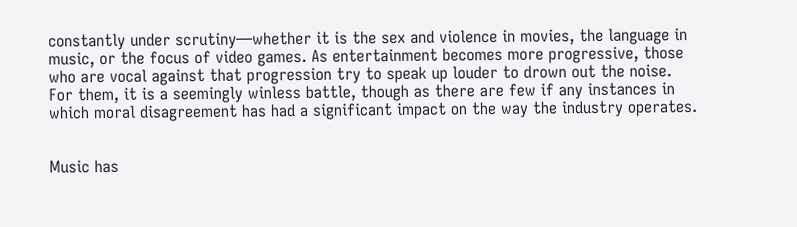constantly under scrutiny―whether it is the sex and violence in movies, the language in music, or the focus of video games. As entertainment becomes more progressive, those who are vocal against that progression try to speak up louder to drown out the noise. For them, it is a seemingly winless battle, though as there are few if any instances in which moral disagreement has had a significant impact on the way the industry operates.


Music has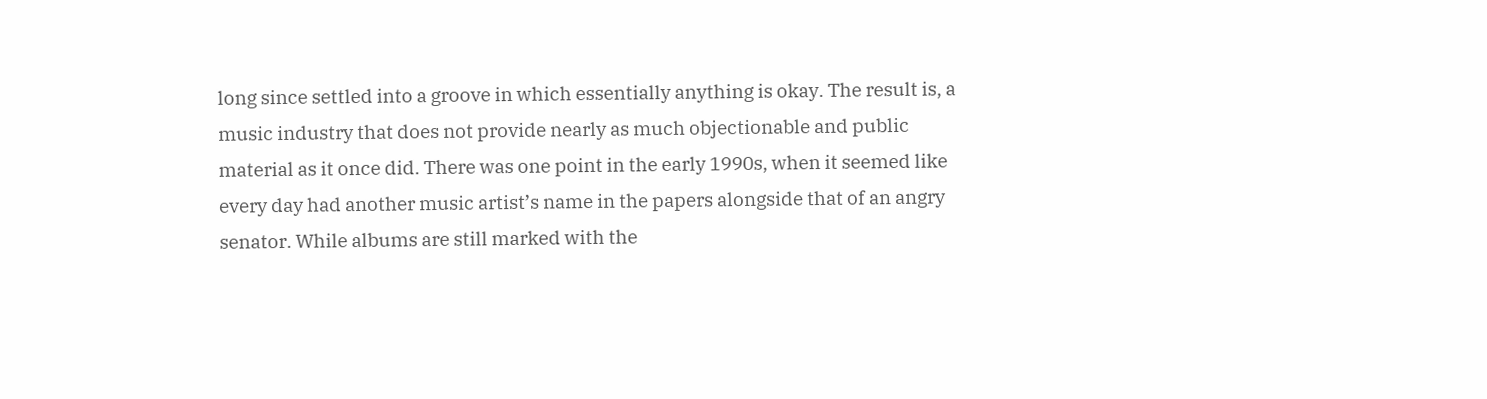long since settled into a groove in which essentially anything is okay. The result is, a music industry that does not provide nearly as much objectionable and public material as it once did. There was one point in the early 1990s, when it seemed like every day had another music artist’s name in the papers alongside that of an angry senator. While albums are still marked with the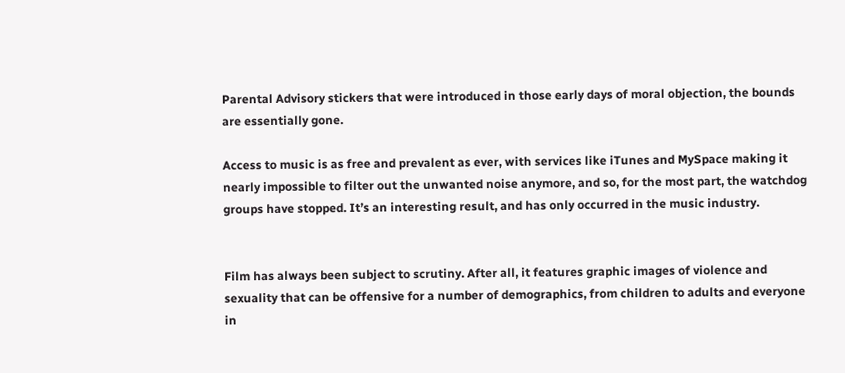Parental Advisory stickers that were introduced in those early days of moral objection, the bounds are essentially gone.

Access to music is as free and prevalent as ever, with services like iTunes and MySpace making it nearly impossible to filter out the unwanted noise anymore, and so, for the most part, the watchdog groups have stopped. It’s an interesting result, and has only occurred in the music industry.


Film has always been subject to scrutiny. After all, it features graphic images of violence and sexuality that can be offensive for a number of demographics, from children to adults and everyone in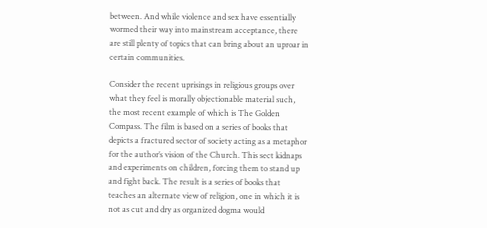between. And while violence and sex have essentially wormed their way into mainstream acceptance, there are still plenty of topics that can bring about an uproar in certain communities.

Consider the recent uprisings in religious groups over what they feel is morally objectionable material such, the most recent example of which is The Golden Compass. The film is based on a series of books that depicts a fractured sector of society acting as a metaphor for the author’s vision of the Church. This sect kidnaps and experiments on children, forcing them to stand up and fight back. The result is a series of books that teaches an alternate view of religion, one in which it is not as cut and dry as organized dogma would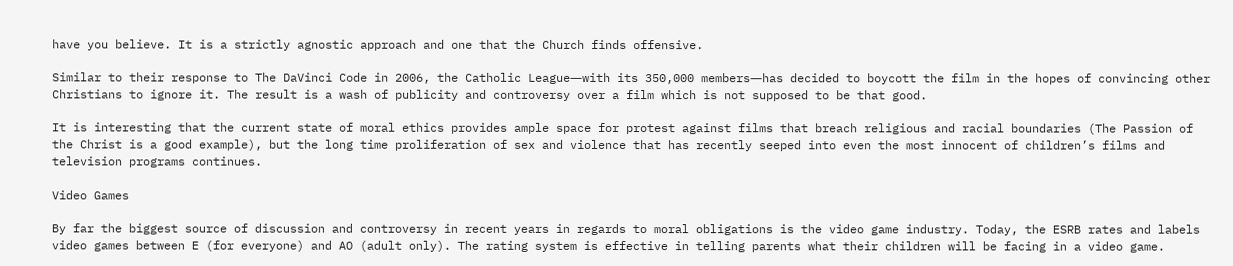have you believe. It is a strictly agnostic approach and one that the Church finds offensive.

Similar to their response to The DaVinci Code in 2006, the Catholic League―with its 350,000 members―has decided to boycott the film in the hopes of convincing other Christians to ignore it. The result is a wash of publicity and controversy over a film which is not supposed to be that good.

It is interesting that the current state of moral ethics provides ample space for protest against films that breach religious and racial boundaries (The Passion of the Christ is a good example), but the long time proliferation of sex and violence that has recently seeped into even the most innocent of children’s films and television programs continues.

Video Games

By far the biggest source of discussion and controversy in recent years in regards to moral obligations is the video game industry. Today, the ESRB rates and labels video games between E (for everyone) and AO (adult only). The rating system is effective in telling parents what their children will be facing in a video game.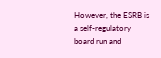However, the ESRB is a self-regulatory board run and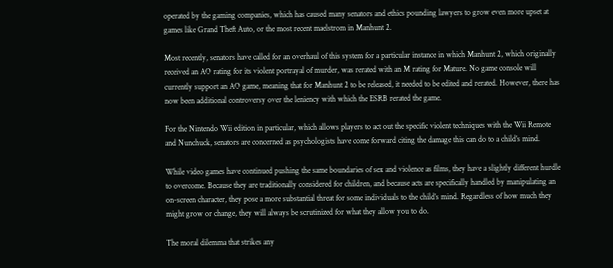operated by the gaming companies, which has caused many senators and ethics pounding lawyers to grow even more upset at games like Grand Theft Auto, or the most recent maelstrom in Manhunt 2.

Most recently, senators have called for an overhaul of this system for a particular instance in which Manhunt 2, which originally received an AO rating for its violent portrayal of murder, was rerated with an M rating for Mature. No game console will currently support an AO game, meaning that for Manhunt 2 to be released, it needed to be edited and rerated. However, there has now been additional controversy over the leniency with which the ESRB rerated the game.

For the Nintendo Wii edition in particular, which allows players to act out the specific violent techniques with the Wii Remote and Nunchuck, senators are concerned as psychologists have come forward citing the damage this can do to a child’s mind.

While video games have continued pushing the same boundaries of sex and violence as films, they have a slightly different hurdle to overcome. Because they are traditionally considered for children, and because acts are specifically handled by manipulating an on-screen character, they pose a more substantial threat for some individuals to the child’s mind. Regardless of how much they might grow or change, they will always be scrutinized for what they allow you to do.

The moral dilemma that strikes any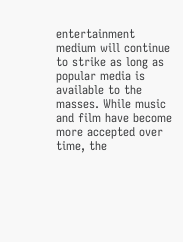entertainment medium will continue to strike as long as popular media is available to the masses. While music and film have become more accepted over time, the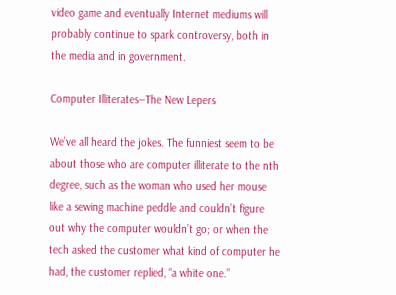video game and eventually Internet mediums will probably continue to spark controversy, both in the media and in government.

Computer Illiterates―The New Lepers

We’ve all heard the jokes. The funniest seem to be about those who are computer illiterate to the nth degree, such as the woman who used her mouse like a sewing machine peddle and couldn’t figure out why the computer wouldn’t go; or when the tech asked the customer what kind of computer he had, the customer replied, “a white one.”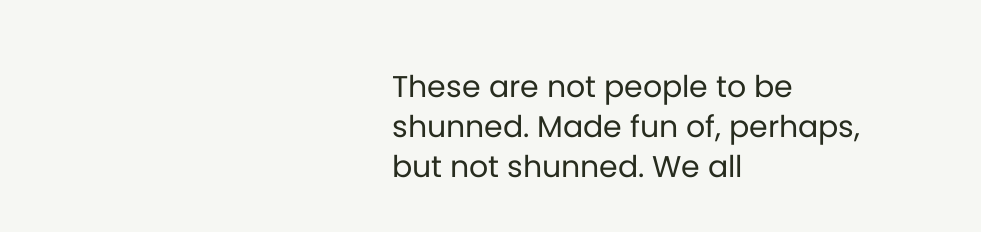These are not people to be shunned. Made fun of, perhaps, but not shunned. We all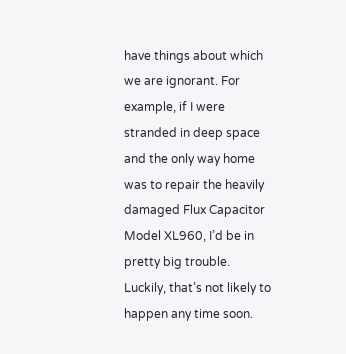have things about which we are ignorant. For example, if I were stranded in deep space and the only way home was to repair the heavily damaged Flux Capacitor Model XL960, I’d be in pretty big trouble. Luckily, that’s not likely to happen any time soon.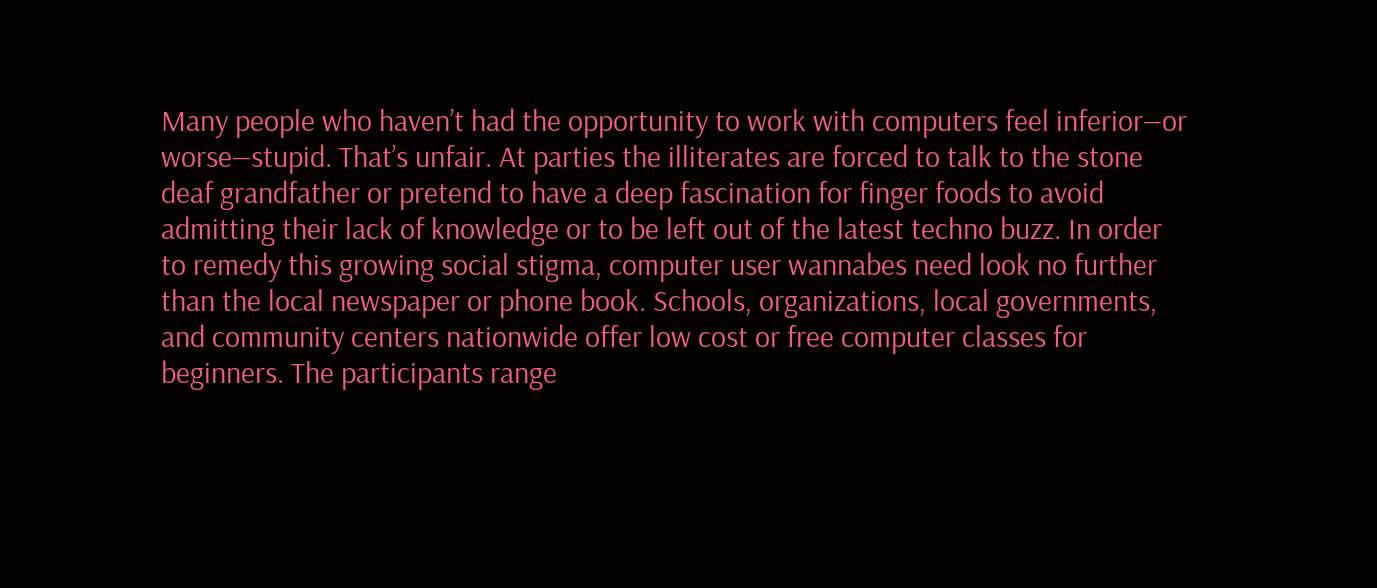Many people who haven’t had the opportunity to work with computers feel inferior―or worse―stupid. That’s unfair. At parties the illiterates are forced to talk to the stone deaf grandfather or pretend to have a deep fascination for finger foods to avoid admitting their lack of knowledge or to be left out of the latest techno buzz. In order to remedy this growing social stigma, computer user wannabes need look no further than the local newspaper or phone book. Schools, organizations, local governments, and community centers nationwide offer low cost or free computer classes for beginners. The participants range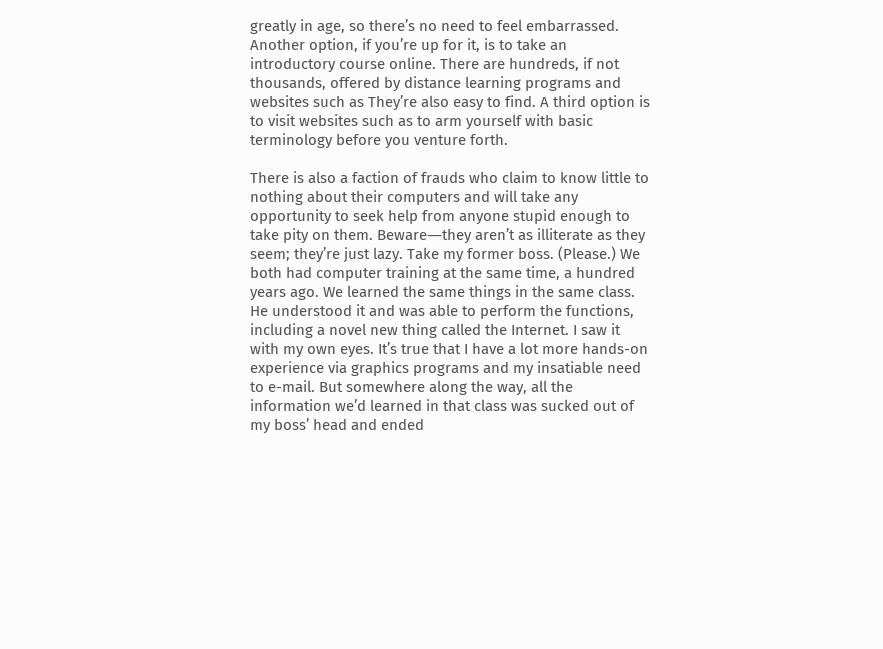greatly in age, so there’s no need to feel embarrassed. Another option, if you’re up for it, is to take an introductory course online. There are hundreds, if not thousands, offered by distance learning programs and websites such as They’re also easy to find. A third option is to visit websites such as to arm yourself with basic terminology before you venture forth.

There is also a faction of frauds who claim to know little to nothing about their computers and will take any opportunity to seek help from anyone stupid enough to take pity on them. Beware―they aren’t as illiterate as they seem; they’re just lazy. Take my former boss. (Please.) We both had computer training at the same time, a hundred years ago. We learned the same things in the same class. He understood it and was able to perform the functions, including a novel new thing called the Internet. I saw it with my own eyes. It’s true that I have a lot more hands-on experience via graphics programs and my insatiable need to e-mail. But somewhere along the way, all the information we’d learned in that class was sucked out of my boss’ head and ended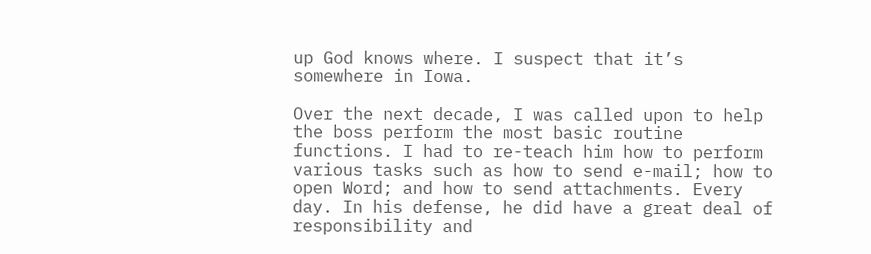up God knows where. I suspect that it’s somewhere in Iowa.

Over the next decade, I was called upon to help the boss perform the most basic routine functions. I had to re-teach him how to perform various tasks such as how to send e-mail; how to open Word; and how to send attachments. Every day. In his defense, he did have a great deal of responsibility and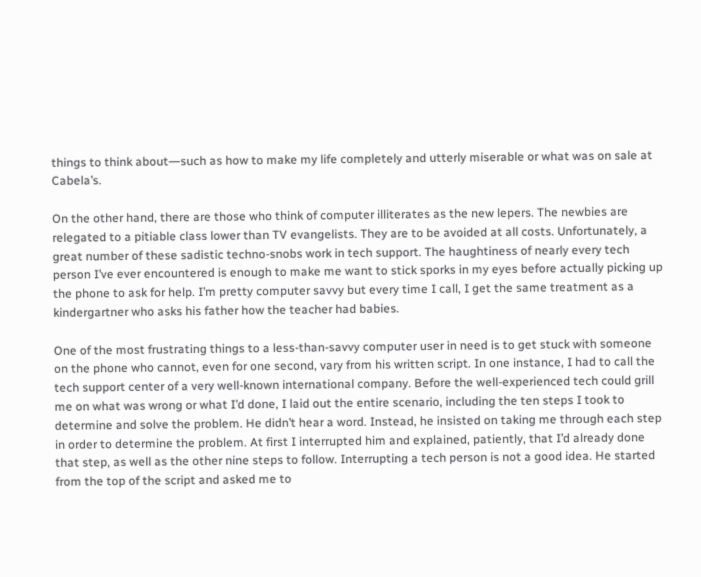things to think about―such as how to make my life completely and utterly miserable or what was on sale at Cabela’s.

On the other hand, there are those who think of computer illiterates as the new lepers. The newbies are relegated to a pitiable class lower than TV evangelists. They are to be avoided at all costs. Unfortunately, a great number of these sadistic techno-snobs work in tech support. The haughtiness of nearly every tech person I’ve ever encountered is enough to make me want to stick sporks in my eyes before actually picking up the phone to ask for help. I’m pretty computer savvy but every time I call, I get the same treatment as a kindergartner who asks his father how the teacher had babies.

One of the most frustrating things to a less-than-savvy computer user in need is to get stuck with someone on the phone who cannot, even for one second, vary from his written script. In one instance, I had to call the tech support center of a very well-known international company. Before the well-experienced tech could grill me on what was wrong or what I’d done, I laid out the entire scenario, including the ten steps I took to determine and solve the problem. He didn’t hear a word. Instead, he insisted on taking me through each step in order to determine the problem. At first I interrupted him and explained, patiently, that I’d already done that step, as well as the other nine steps to follow. Interrupting a tech person is not a good idea. He started from the top of the script and asked me to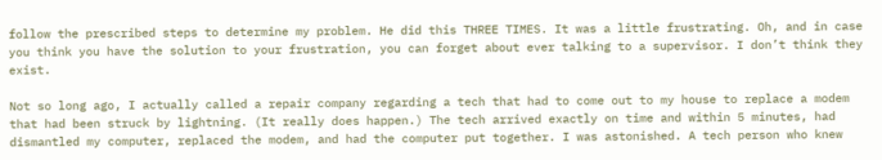follow the prescribed steps to determine my problem. He did this THREE TIMES. It was a little frustrating. Oh, and in case you think you have the solution to your frustration, you can forget about ever talking to a supervisor. I don’t think they exist.

Not so long ago, I actually called a repair company regarding a tech that had to come out to my house to replace a modem that had been struck by lightning. (It really does happen.) The tech arrived exactly on time and within 5 minutes, had dismantled my computer, replaced the modem, and had the computer put together. I was astonished. A tech person who knew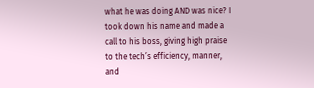what he was doing AND was nice? I took down his name and made a call to his boss, giving high praise to the tech’s efficiency, manner, and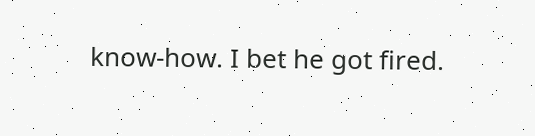know-how. I bet he got fired.